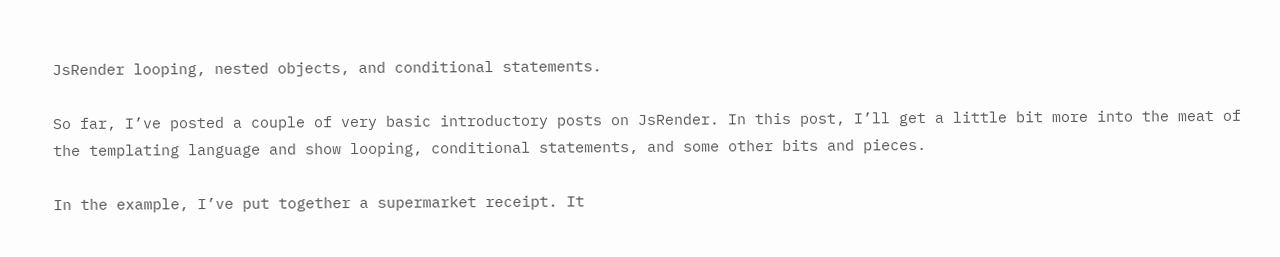JsRender looping, nested objects, and conditional statements.

So far, I’ve posted a couple of very basic introductory posts on JsRender. In this post, I’ll get a little bit more into the meat of the templating language and show looping, conditional statements, and some other bits and pieces.

In the example, I’ve put together a supermarket receipt. It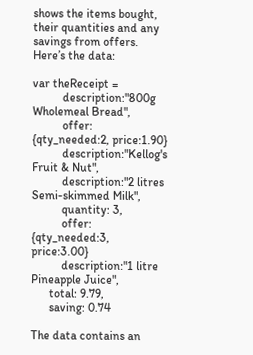shows the items bought, their quantities and any savings from offers. Here’s the data:

var theReceipt =
          description:"800g Wholemeal Bread",
          offer: {qty_needed:2, price:1.90}
          description:"Kellog's Fruit & Nut",
          description:"2 litres Semi-skimmed Milk",
          quantity: 3,
          offer: {qty_needed:3, price:3.00}
          description:"1 litre Pineapple Juice",
      total: 9.79,
      saving: 0.74

The data contains an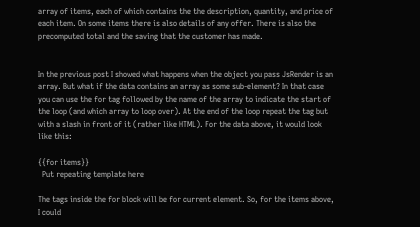array of items, each of which contains the the description, quantity, and price of each item. On some items there is also details of any offer. There is also the precomputed total and the saving that the customer has made.


In the previous post I showed what happens when the object you pass JsRender is an array. But what if the data contains an array as some sub-element? In that case you can use the for tag followed by the name of the array to indicate the start of the loop (and which array to loop over). At the end of the loop repeat the tag but with a slash in front of it (rather like HTML). For the data above, it would look like this:

{{for items}}
  Put repeating template here

The tags inside the for block will be for current element. So, for the items above, I could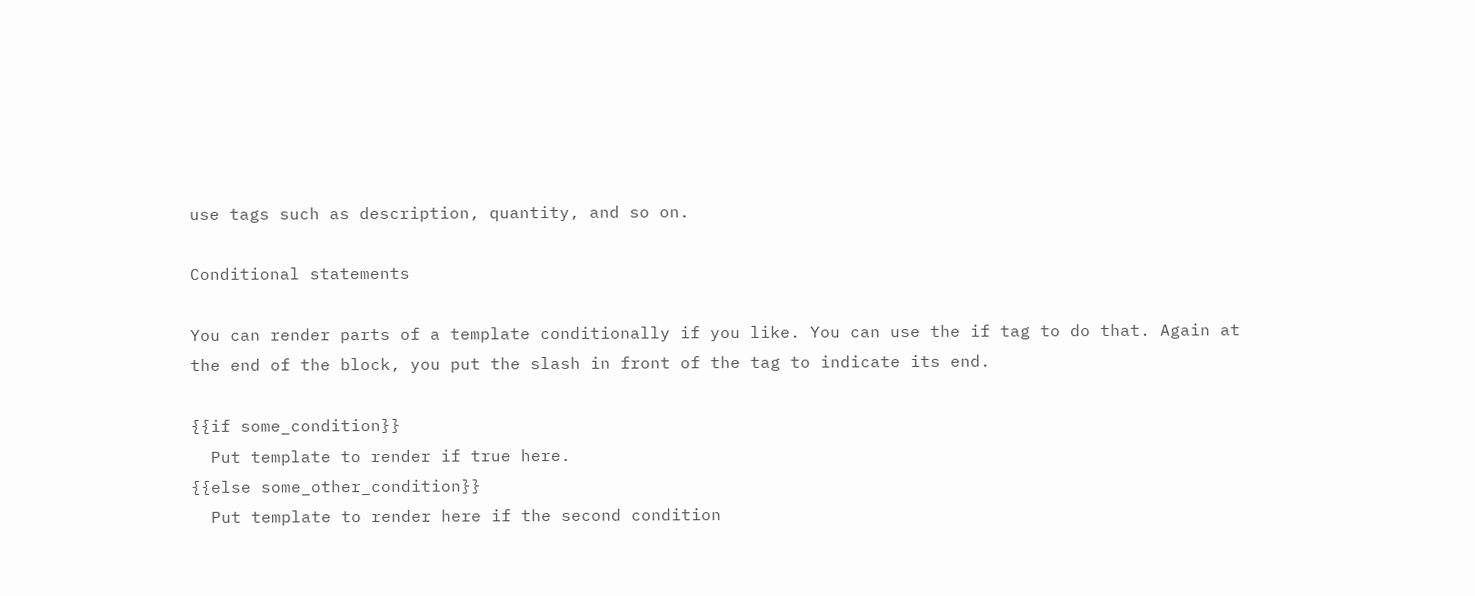use tags such as description, quantity, and so on.

Conditional statements

You can render parts of a template conditionally if you like. You can use the if tag to do that. Again at the end of the block, you put the slash in front of the tag to indicate its end.

{{if some_condition}}
  Put template to render if true here.
{{else some_other_condition}}
  Put template to render here if the second condition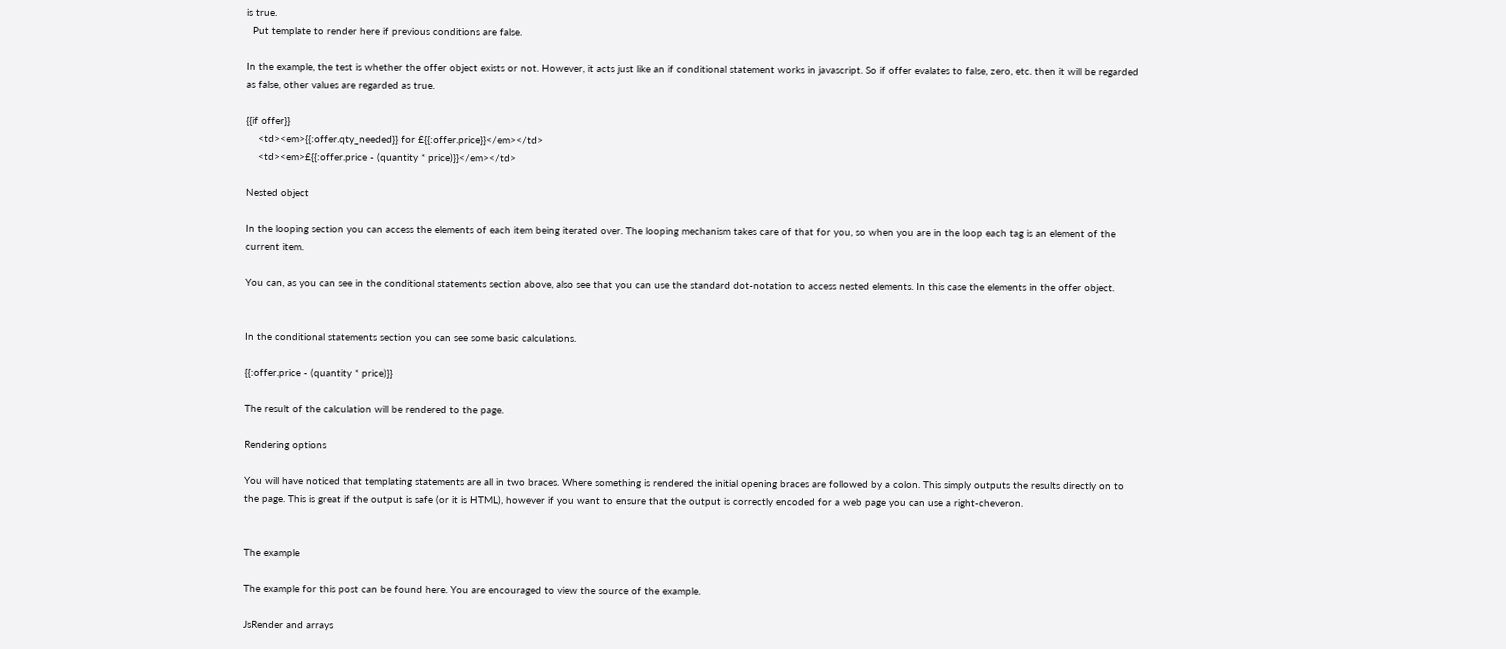is true.
  Put template to render here if previous conditions are false.

In the example, the test is whether the offer object exists or not. However, it acts just like an if conditional statement works in javascript. So if offer evalates to false, zero, etc. then it will be regarded as false, other values are regarded as true.

{{if offer}}
    <td><em>{{:offer.qty_needed}} for £{{:offer.price}}</em></td>
    <td><em>£{{:offer.price - (quantity * price)}}</em></td>

Nested object

In the looping section you can access the elements of each item being iterated over. The looping mechanism takes care of that for you, so when you are in the loop each tag is an element of the current item.

You can, as you can see in the conditional statements section above, also see that you can use the standard dot-notation to access nested elements. In this case the elements in the offer object.


In the conditional statements section you can see some basic calculations.

{{:offer.price - (quantity * price)}}

The result of the calculation will be rendered to the page.

Rendering options

You will have noticed that templating statements are all in two braces. Where something is rendered the initial opening braces are followed by a colon. This simply outputs the results directly on to the page. This is great if the output is safe (or it is HTML), however if you want to ensure that the output is correctly encoded for a web page you can use a right-cheveron.


The example

The example for this post can be found here. You are encouraged to view the source of the example.

JsRender and arrays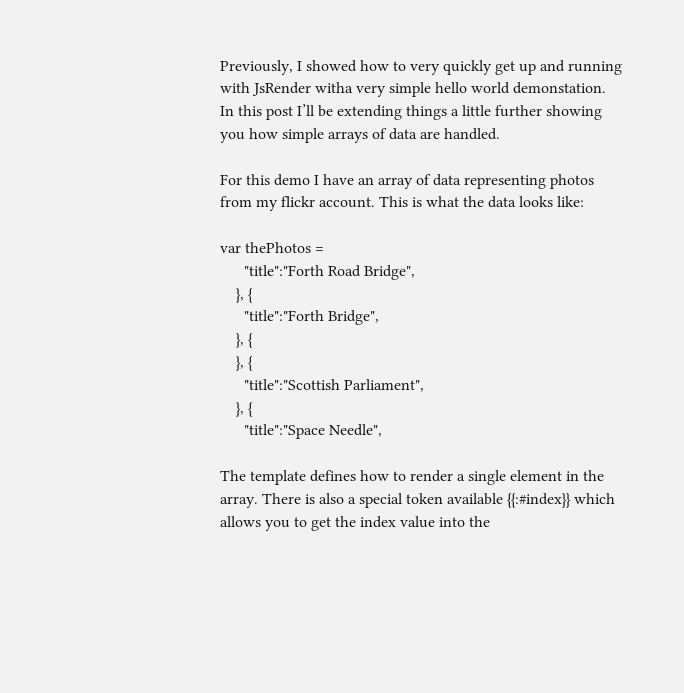Previously, I showed how to very quickly get up and running with JsRender witha very simple hello world demonstation. In this post I’ll be extending things a little further showing you how simple arrays of data are handled.

For this demo I have an array of data representing photos from my flickr account. This is what the data looks like:

var thePhotos =
      "title":"Forth Road Bridge",
    }, {
      "title":"Forth Bridge",
    }, {
    }, {
      "title":"Scottish Parliament",
    }, {
      "title":"Space Needle",

The template defines how to render a single element in the array. There is also a special token available {{:#index}} which allows you to get the index value into the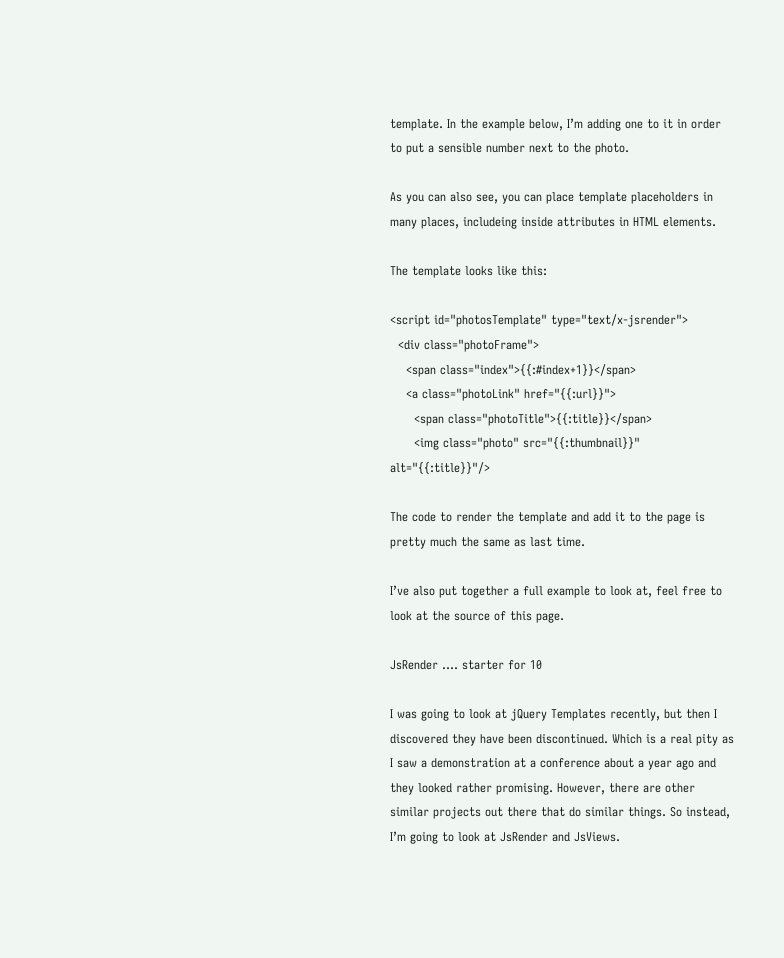template. In the example below, I’m adding one to it in order to put a sensible number next to the photo.

As you can also see, you can place template placeholders in many places, includeing inside attributes in HTML elements.

The template looks like this:

<script id="photosTemplate" type="text/x-jsrender">
  <div class="photoFrame">
    <span class="index">{{:#index+1}}</span>
    <a class="photoLink" href="{{:url}}">
      <span class="photoTitle">{{:title}}</span>
      <img class="photo" src="{{:thumbnail}}" alt="{{:title}}"/>

The code to render the template and add it to the page is pretty much the same as last time.

I’ve also put together a full example to look at, feel free to look at the source of this page.

JsRender …. starter for 10

I was going to look at jQuery Templates recently, but then I discovered they have been discontinued. Which is a real pity as I saw a demonstration at a conference about a year ago and they looked rather promising. However, there are other similar projects out there that do similar things. So instead, I’m going to look at JsRender and JsViews.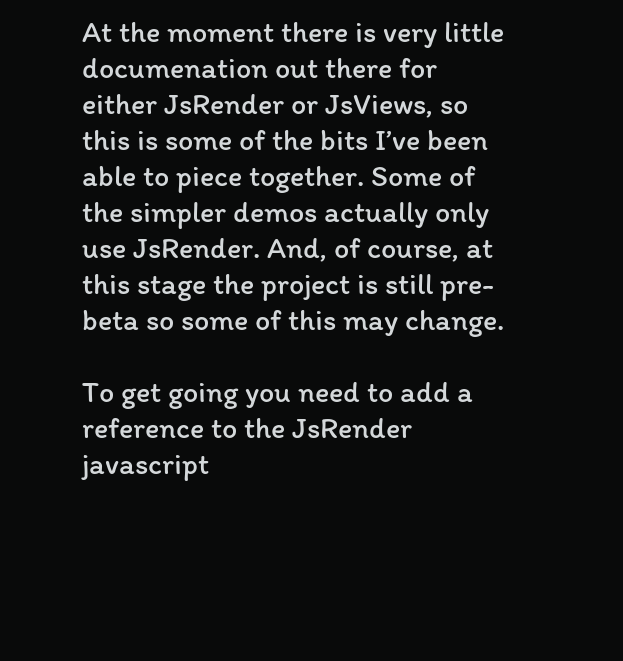At the moment there is very little documenation out there for either JsRender or JsViews, so this is some of the bits I’ve been able to piece together. Some of the simpler demos actually only use JsRender. And, of course, at this stage the project is still pre-beta so some of this may change.

To get going you need to add a reference to the JsRender javascript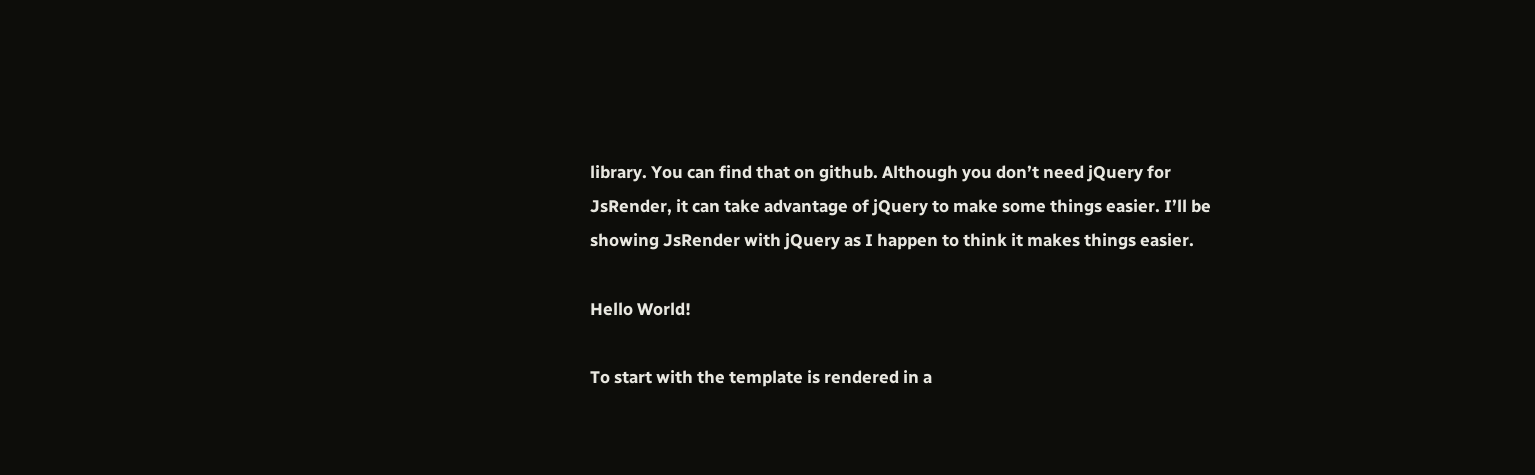library. You can find that on github. Although you don’t need jQuery for JsRender, it can take advantage of jQuery to make some things easier. I’ll be showing JsRender with jQuery as I happen to think it makes things easier.

Hello World!

To start with the template is rendered in a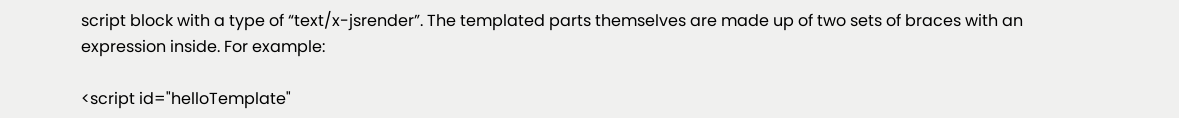script block with a type of “text/x-jsrender”. The templated parts themselves are made up of two sets of braces with an expression inside. For example:

<script id="helloTemplate"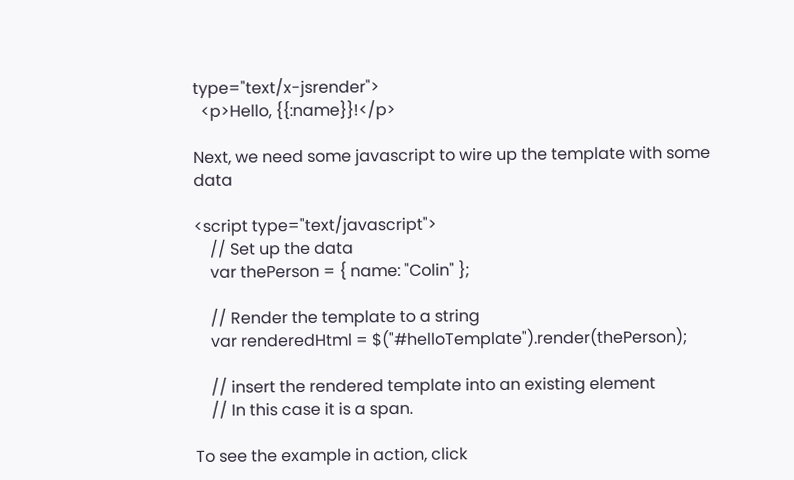type="text/x-jsrender">
  <p>Hello, {{:name}}!</p>

Next, we need some javascript to wire up the template with some data

<script type="text/javascript">
    // Set up the data
    var thePerson = { name: "Colin" };

    // Render the template to a string
    var renderedHtml = $("#helloTemplate").render(thePerson);

    // insert the rendered template into an existing element
    // In this case it is a span.

To see the example in action, click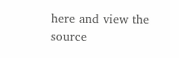here and view the source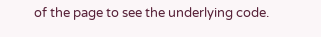of the page to see the underlying code.